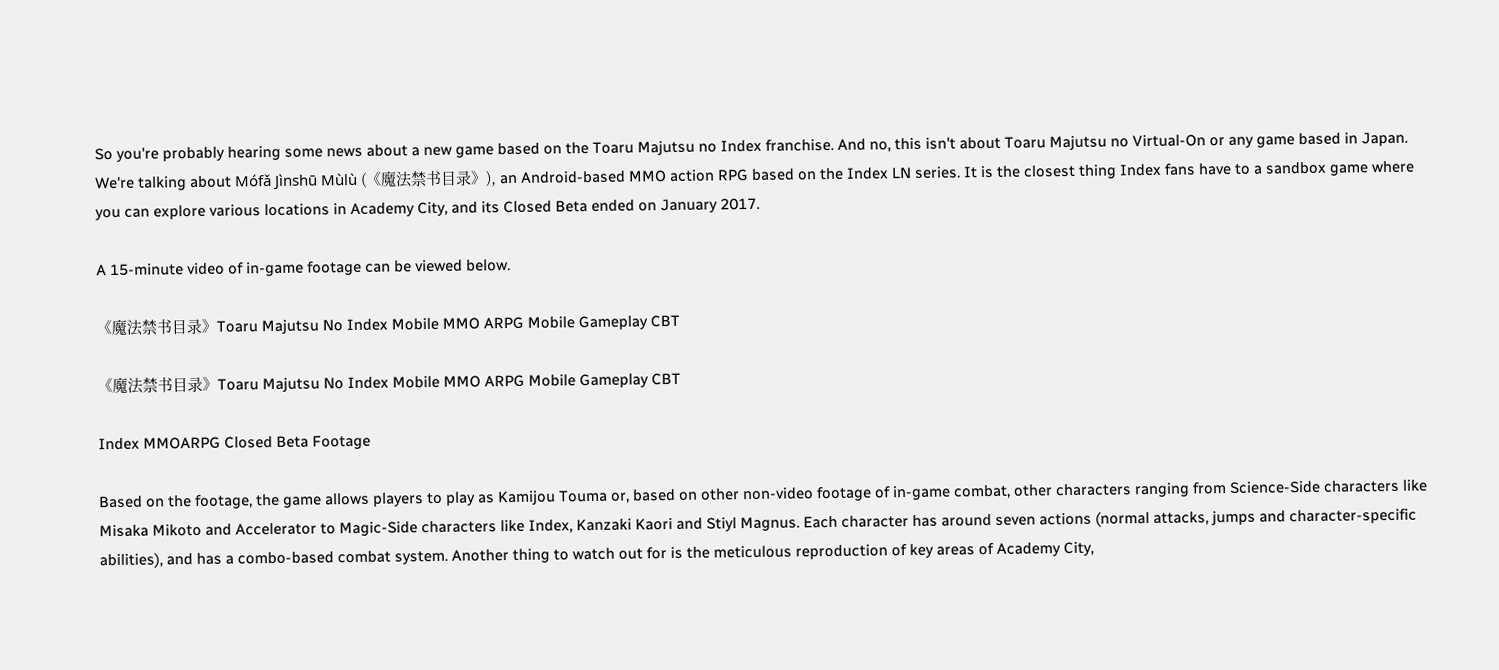So you're probably hearing some news about a new game based on the Toaru Majutsu no Index franchise. And no, this isn't about Toaru Majutsu no Virtual-On or any game based in Japan. We're talking about Mófǎ Jìnshū Mùlù (《魔法禁书目录》), an Android-based MMO action RPG based on the Index LN series. It is the closest thing Index fans have to a sandbox game where you can explore various locations in Academy City, and its Closed Beta ended on January 2017.

A 15-minute video of in-game footage can be viewed below.

《魔法禁书目录》Toaru Majutsu No Index Mobile MMO ARPG Mobile Gameplay CBT

《魔法禁书目录》Toaru Majutsu No Index Mobile MMO ARPG Mobile Gameplay CBT

Index MMOARPG Closed Beta Footage

Based on the footage, the game allows players to play as Kamijou Touma or, based on other non-video footage of in-game combat, other characters ranging from Science-Side characters like Misaka Mikoto and Accelerator to Magic-Side characters like Index, Kanzaki Kaori and Stiyl Magnus. Each character has around seven actions (normal attacks, jumps and character-specific abilities), and has a combo-based combat system. Another thing to watch out for is the meticulous reproduction of key areas of Academy City,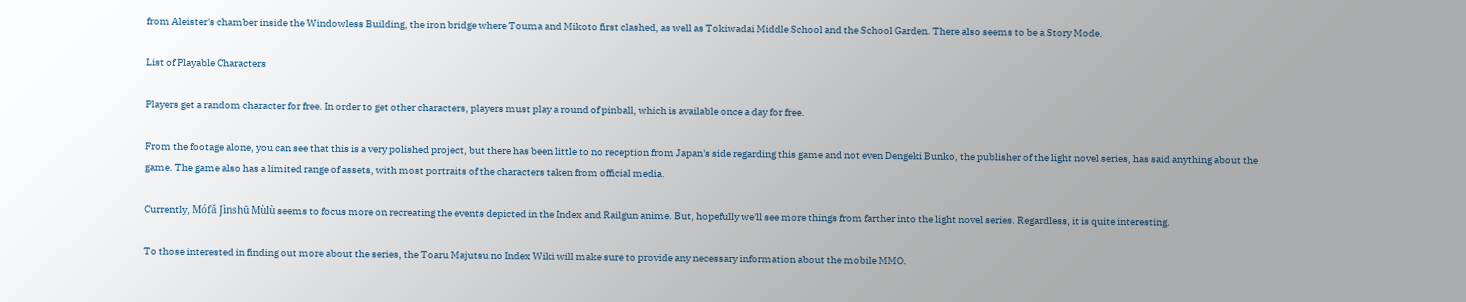from Aleister's chamber inside the Windowless Building, the iron bridge where Touma and Mikoto first clashed, as well as Tokiwadai Middle School and the School Garden. There also seems to be a Story Mode.

List of Playable Characters

Players get a random character for free. In order to get other characters, players must play a round of pinball, which is available once a day for free.

From the footage alone, you can see that this is a very polished project, but there has been little to no reception from Japan's side regarding this game and not even Dengeki Bunko, the publisher of the light novel series, has said anything about the game. The game also has a limited range of assets, with most portraits of the characters taken from official media.

Currently, Mófǎ Jìnshū Mùlù seems to focus more on recreating the events depicted in the Index and Railgun anime. But, hopefully we'll see more things from farther into the light novel series. Regardless, it is quite interesting.

To those interested in finding out more about the series, the Toaru Majutsu no Index Wiki will make sure to provide any necessary information about the mobile MMO.